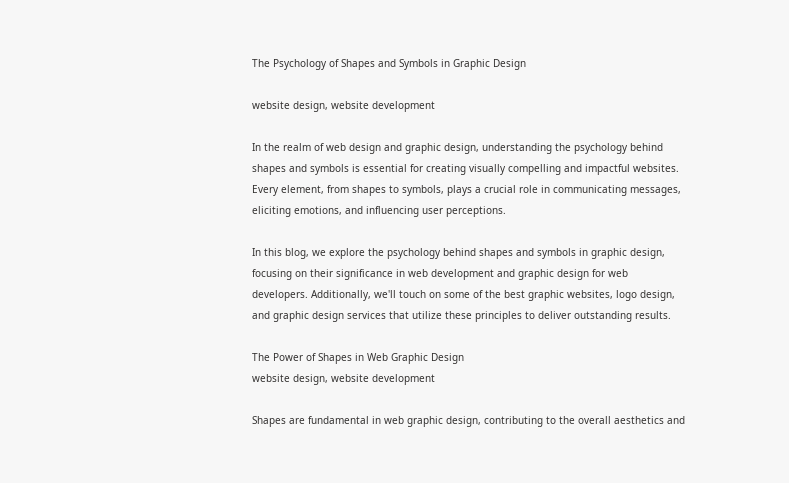The Psychology of Shapes and Symbols in Graphic Design

website design, website development

In the realm of web design and graphic design, understanding the psychology behind shapes and symbols is essential for creating visually compelling and impactful websites. Every element, from shapes to symbols, plays a crucial role in communicating messages, eliciting emotions, and influencing user perceptions.

In this blog, we explore the psychology behind shapes and symbols in graphic design, focusing on their significance in web development and graphic design for web developers. Additionally, we'll touch on some of the best graphic websites, logo design, and graphic design services that utilize these principles to deliver outstanding results.

The Power of Shapes in Web Graphic Design
website design, website development

Shapes are fundamental in web graphic design, contributing to the overall aesthetics and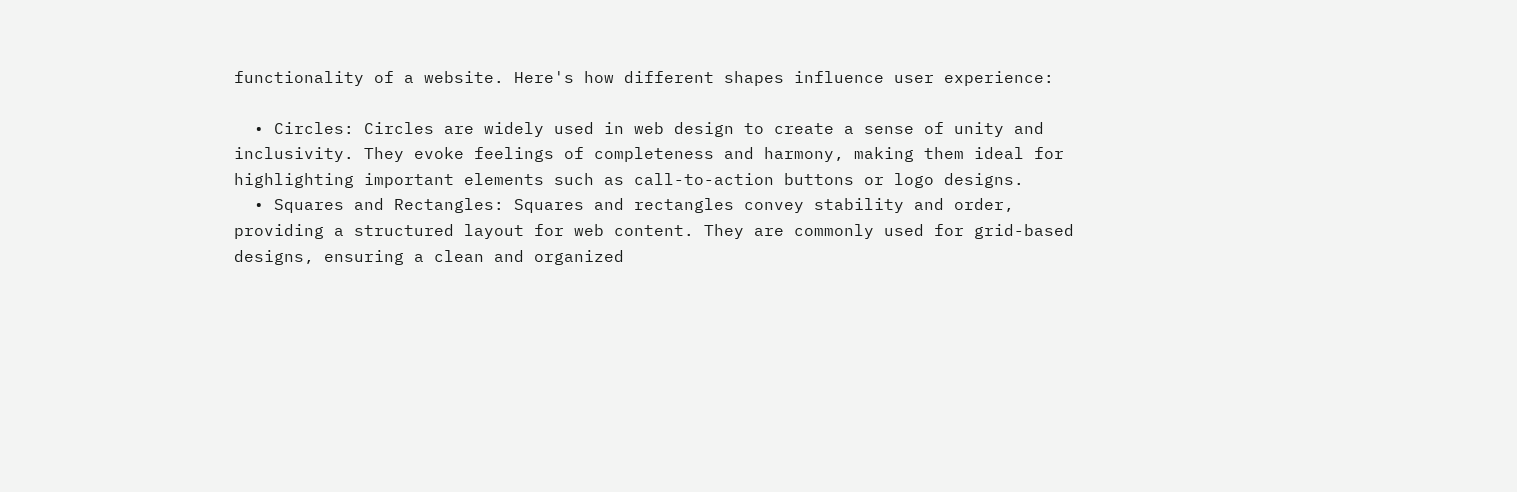functionality of a website. Here's how different shapes influence user experience:

  • Circles: Circles are widely used in web design to create a sense of unity and inclusivity. They evoke feelings of completeness and harmony, making them ideal for highlighting important elements such as call-to-action buttons or logo designs.
  • Squares and Rectangles: Squares and rectangles convey stability and order, providing a structured layout for web content. They are commonly used for grid-based designs, ensuring a clean and organized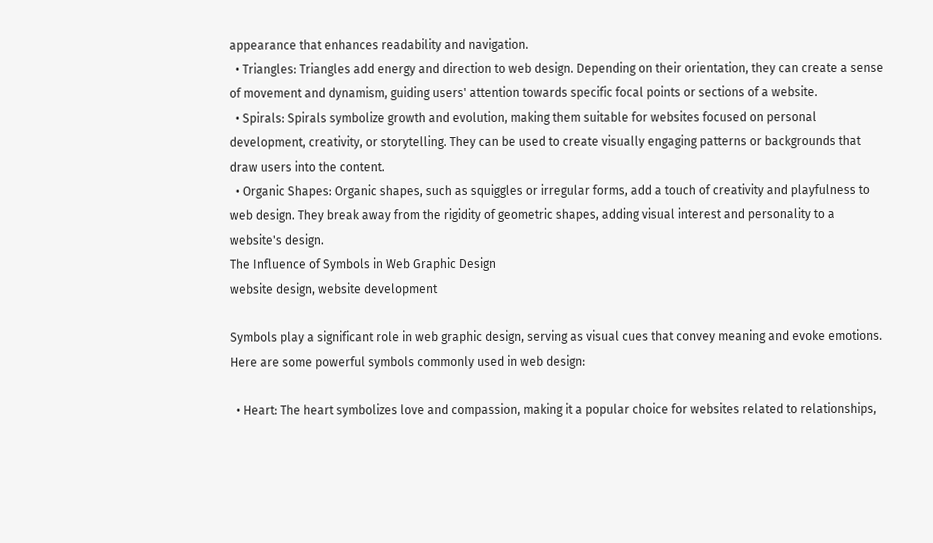appearance that enhances readability and navigation.
  • Triangles: Triangles add energy and direction to web design. Depending on their orientation, they can create a sense of movement and dynamism, guiding users' attention towards specific focal points or sections of a website.
  • Spirals: Spirals symbolize growth and evolution, making them suitable for websites focused on personal development, creativity, or storytelling. They can be used to create visually engaging patterns or backgrounds that draw users into the content.
  • Organic Shapes: Organic shapes, such as squiggles or irregular forms, add a touch of creativity and playfulness to web design. They break away from the rigidity of geometric shapes, adding visual interest and personality to a website's design.
The Influence of Symbols in Web Graphic Design
website design, website development

Symbols play a significant role in web graphic design, serving as visual cues that convey meaning and evoke emotions. Here are some powerful symbols commonly used in web design:

  • Heart: The heart symbolizes love and compassion, making it a popular choice for websites related to relationships,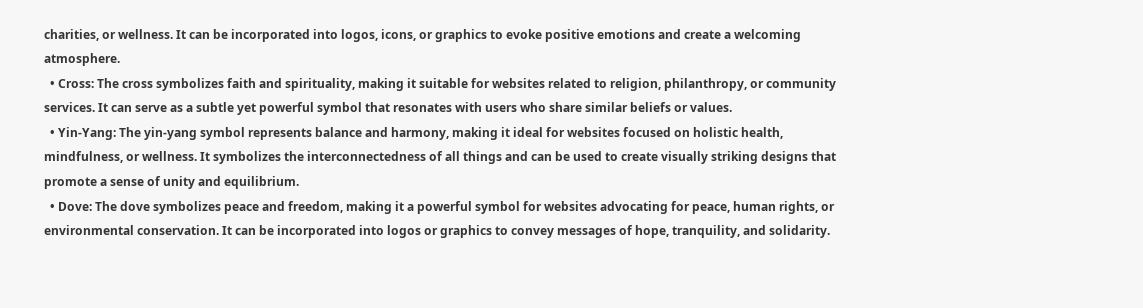charities, or wellness. It can be incorporated into logos, icons, or graphics to evoke positive emotions and create a welcoming atmosphere.
  • Cross: The cross symbolizes faith and spirituality, making it suitable for websites related to religion, philanthropy, or community services. It can serve as a subtle yet powerful symbol that resonates with users who share similar beliefs or values.
  • Yin-Yang: The yin-yang symbol represents balance and harmony, making it ideal for websites focused on holistic health, mindfulness, or wellness. It symbolizes the interconnectedness of all things and can be used to create visually striking designs that promote a sense of unity and equilibrium.
  • Dove: The dove symbolizes peace and freedom, making it a powerful symbol for websites advocating for peace, human rights, or environmental conservation. It can be incorporated into logos or graphics to convey messages of hope, tranquility, and solidarity.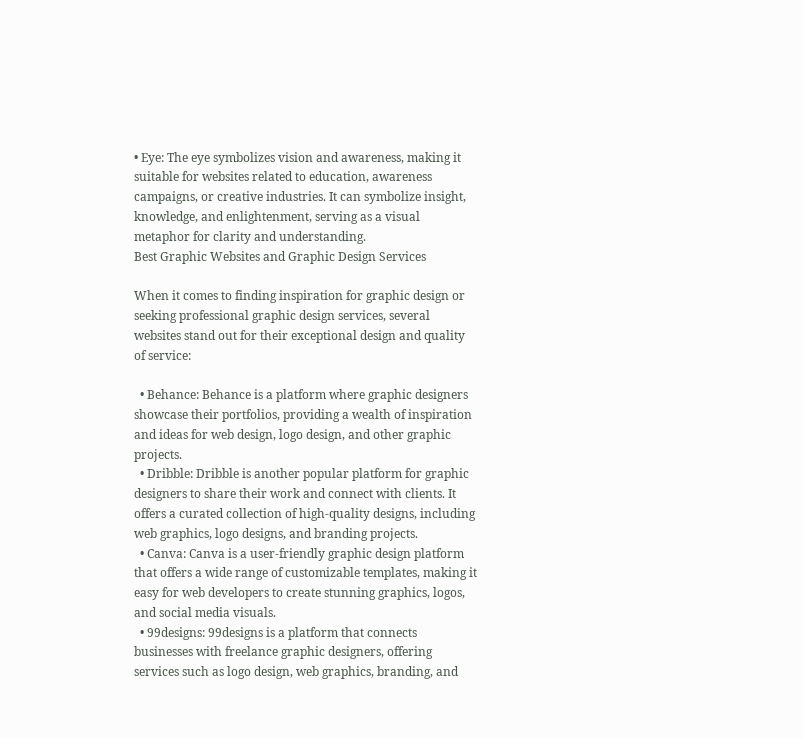• Eye: The eye symbolizes vision and awareness, making it suitable for websites related to education, awareness campaigns, or creative industries. It can symbolize insight, knowledge, and enlightenment, serving as a visual metaphor for clarity and understanding.
Best Graphic Websites and Graphic Design Services

When it comes to finding inspiration for graphic design or seeking professional graphic design services, several websites stand out for their exceptional design and quality of service:

  • Behance: Behance is a platform where graphic designers showcase their portfolios, providing a wealth of inspiration and ideas for web design, logo design, and other graphic projects.
  • Dribble: Dribble is another popular platform for graphic designers to share their work and connect with clients. It offers a curated collection of high-quality designs, including web graphics, logo designs, and branding projects.
  • Canva: Canva is a user-friendly graphic design platform that offers a wide range of customizable templates, making it easy for web developers to create stunning graphics, logos, and social media visuals.
  • 99designs: 99designs is a platform that connects businesses with freelance graphic designers, offering services such as logo design, web graphics, branding, and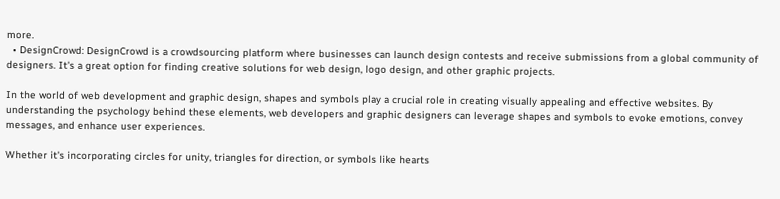more.
  • DesignCrowd: DesignCrowd is a crowdsourcing platform where businesses can launch design contests and receive submissions from a global community of designers. It's a great option for finding creative solutions for web design, logo design, and other graphic projects.

In the world of web development and graphic design, shapes and symbols play a crucial role in creating visually appealing and effective websites. By understanding the psychology behind these elements, web developers and graphic designers can leverage shapes and symbols to evoke emotions, convey messages, and enhance user experiences.

Whether it's incorporating circles for unity, triangles for direction, or symbols like hearts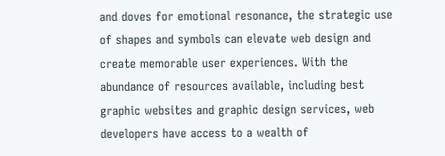and doves for emotional resonance, the strategic use of shapes and symbols can elevate web design and create memorable user experiences. With the abundance of resources available, including best graphic websites and graphic design services, web developers have access to a wealth of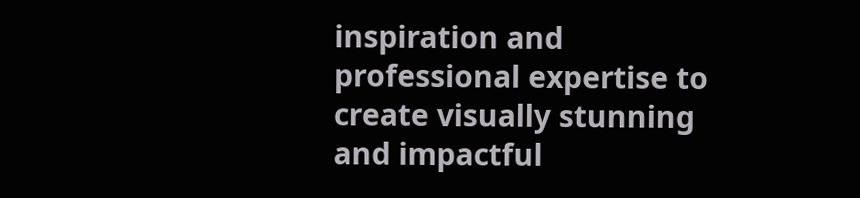inspiration and professional expertise to create visually stunning and impactful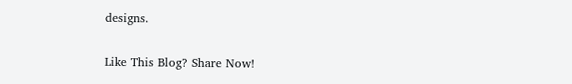designs.

Like This Blog? Share Now!